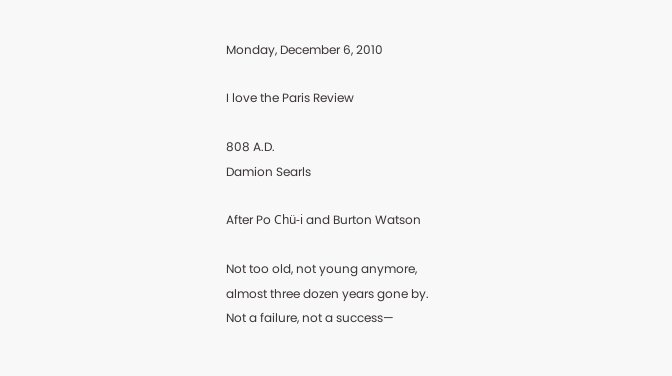Monday, December 6, 2010

I love the Paris Review

808 A.D.
Damion Searls

After Po Chü-i and Burton Watson

Not too old, not young anymore,
almost three dozen years gone by.
Not a failure, not a success—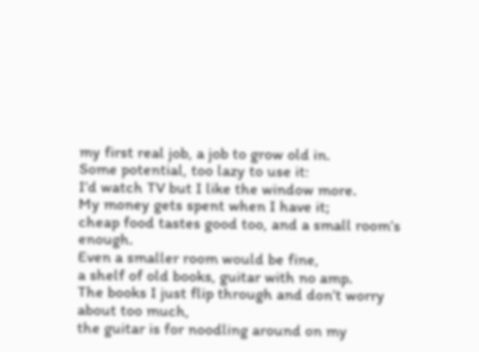my first real job, a job to grow old in.
Some potential, too lazy to use it:
I’d watch TV but I like the window more.
My money gets spent when I have it;
cheap food tastes good too, and a small room’s enough.
Even a smaller room would be fine,
a shelf of old books, guitar with no amp.
The books I just flip through and don’t worry about too much,
the guitar is for noodling around on my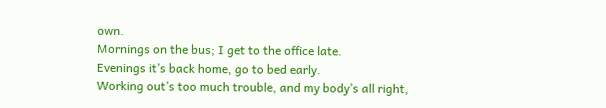own.
Mornings on the bus; I get to the office late.
Evenings it’s back home, go to bed early.
Working out’s too much trouble, and my body’s all right,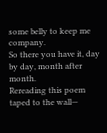some belly to keep me company.
So there you have it, day by day, month after month.
Rereading this poem taped to the wall—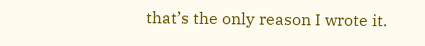that’s the only reason I wrote it.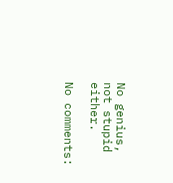No genius, not stupid either.

No comments: